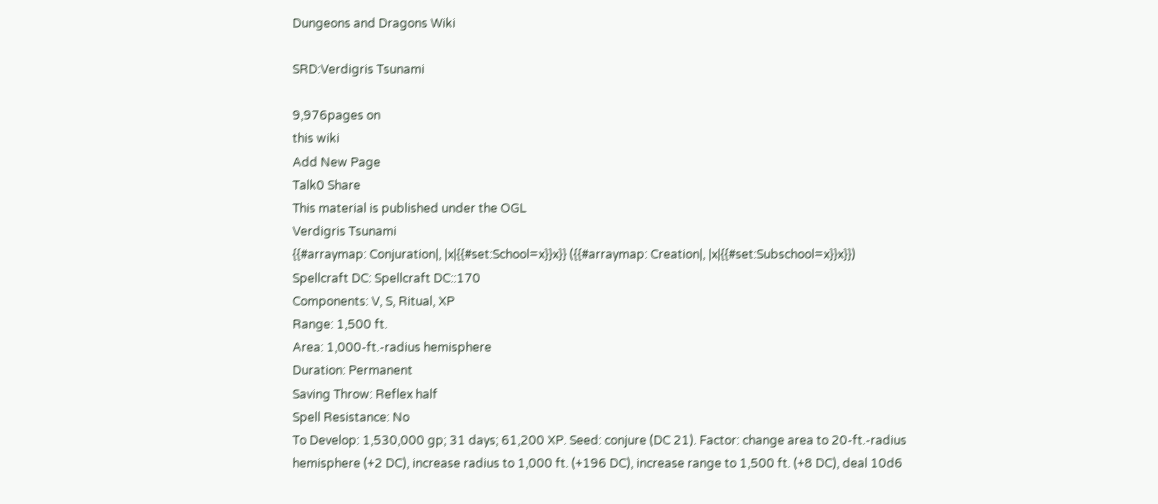Dungeons and Dragons Wiki

SRD:Verdigris Tsunami

9,976pages on
this wiki
Add New Page
Talk0 Share
This material is published under the OGL
Verdigris Tsunami
{{#arraymap: Conjuration|, |x|{{#set:School=x}}x}} ({{#arraymap: Creation|, |x|{{#set:Subschool=x}}x}})
Spellcraft DC: Spellcraft DC::170
Components: V, S, Ritual, XP
Range: 1,500 ft.
Area: 1,000-ft.-radius hemisphere
Duration: Permanent
Saving Throw: Reflex half
Spell Resistance: No
To Develop: 1,530,000 gp; 31 days; 61,200 XP. Seed: conjure (DC 21). Factor: change area to 20-ft.-radius hemisphere (+2 DC), increase radius to 1,000 ft. (+196 DC), increase range to 1,500 ft. (+8 DC), deal 10d6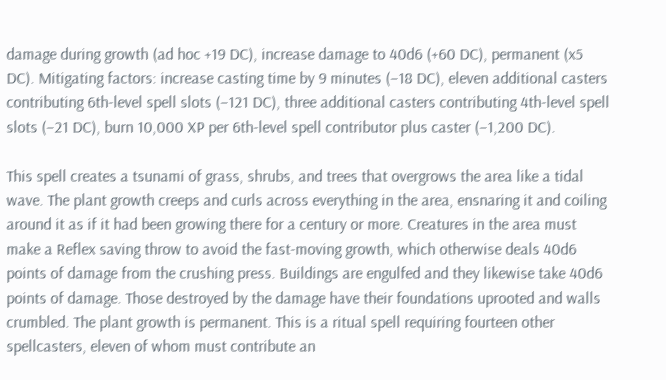damage during growth (ad hoc +19 DC), increase damage to 40d6 (+60 DC), permanent (x5 DC). Mitigating factors: increase casting time by 9 minutes (–18 DC), eleven additional casters contributing 6th-level spell slots (–121 DC), three additional casters contributing 4th-level spell slots (–21 DC), burn 10,000 XP per 6th-level spell contributor plus caster (–1,200 DC).

This spell creates a tsunami of grass, shrubs, and trees that overgrows the area like a tidal wave. The plant growth creeps and curls across everything in the area, ensnaring it and coiling around it as if it had been growing there for a century or more. Creatures in the area must make a Reflex saving throw to avoid the fast-moving growth, which otherwise deals 40d6 points of damage from the crushing press. Buildings are engulfed and they likewise take 40d6 points of damage. Those destroyed by the damage have their foundations uprooted and walls crumbled. The plant growth is permanent. This is a ritual spell requiring fourteen other spellcasters, eleven of whom must contribute an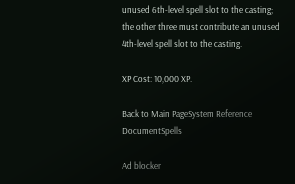unused 6th-level spell slot to the casting; the other three must contribute an unused 4th-level spell slot to the casting.

XP Cost: 10,000 XP.

Back to Main PageSystem Reference DocumentSpells

Ad blocker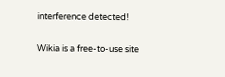interference detected!

Wikia is a free-to-use site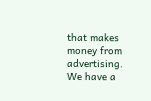that makes money from advertising. We have a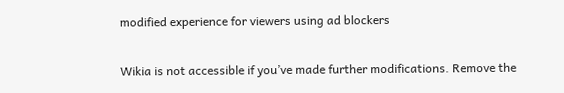modified experience for viewers using ad blockers

Wikia is not accessible if you’ve made further modifications. Remove the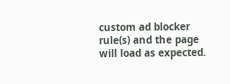custom ad blocker rule(s) and the page will load as expected.